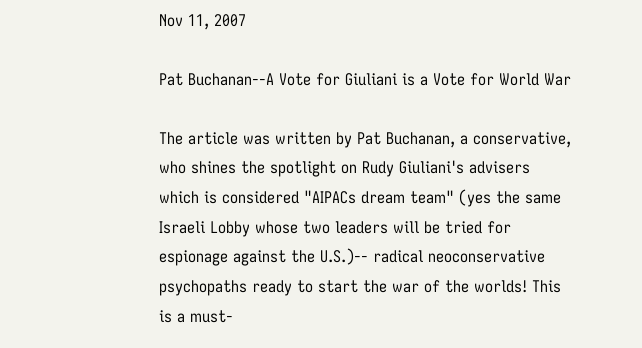Nov 11, 2007

Pat Buchanan--A Vote for Giuliani is a Vote for World War

The article was written by Pat Buchanan, a conservative, who shines the spotlight on Rudy Giuliani's advisers which is considered "AIPACs dream team" (yes the same Israeli Lobby whose two leaders will be tried for espionage against the U.S.)-- radical neoconservative psychopaths ready to start the war of the worlds! This is a must-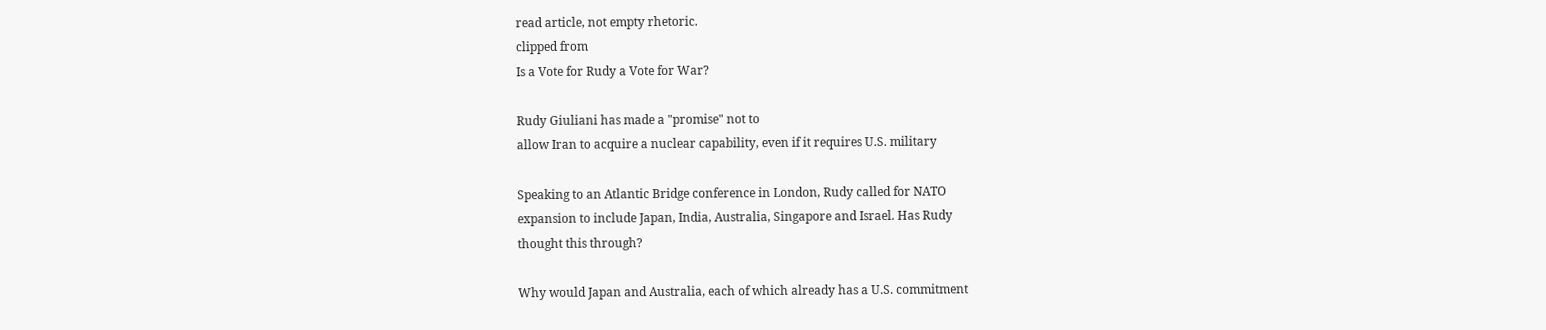read article, not empty rhetoric.
clipped from
Is a Vote for Rudy a Vote for War?

Rudy Giuliani has made a "promise" not to
allow Iran to acquire a nuclear capability, even if it requires U.S. military

Speaking to an Atlantic Bridge conference in London, Rudy called for NATO
expansion to include Japan, India, Australia, Singapore and Israel. Has Rudy
thought this through?

Why would Japan and Australia, each of which already has a U.S. commitment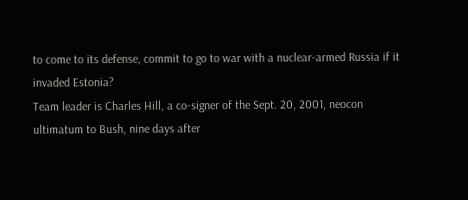to come to its defense, commit to go to war with a nuclear-armed Russia if it
invaded Estonia?
Team leader is Charles Hill, a co-signer of the Sept. 20, 2001, neocon
ultimatum to Bush, nine days after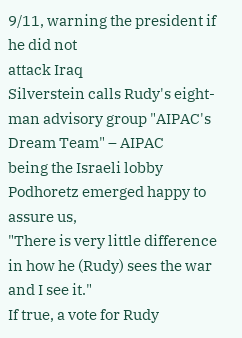9/11, warning the president if he did not
attack Iraq
Silverstein calls Rudy's eight-man advisory group "AIPAC's Dream Team" – AIPAC
being the Israeli lobby
Podhoretz emerged happy to assure us,
"There is very little difference in how he (Rudy) sees the war and I see it."
If true, a vote for Rudy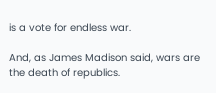is a vote for endless war.

And, as James Madison said, wars are the death of republics.